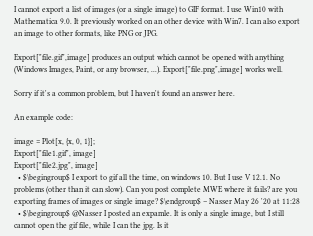I cannot export a list of images (or a single image) to GIF format. I use Win10 with Mathematica 9.0. It previously worked on an other device with Win7. I can also export an image to other formats, like PNG or JPG.

Export["file.gif",image] produces an output which cannot be opened with anything (Windows Images, Paint, or any browser, ...). Export["file.png",image] works well.

Sorry if it's a common problem, but I haven't found an answer here.

An example code:

image = Plot[x, {x, 0, 1}];
Export["file1.gif", image]
Export["file2.jpg", image]
  • $\begingroup$ I export to gif all the time, on windows 10. But I use V 12.1. No problems (other than it can slow). Can you post complete MWE where it fails? are you exporting frames of images or single image? $\endgroup$ – Nasser May 26 '20 at 11:28
  • $\begingroup$ @Nasser I posted an expamle. It is only a single image, but I still cannot open the gif file, while I can the jpg. Is it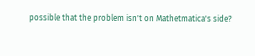possible that the problem isn't on Mathetmatica's side?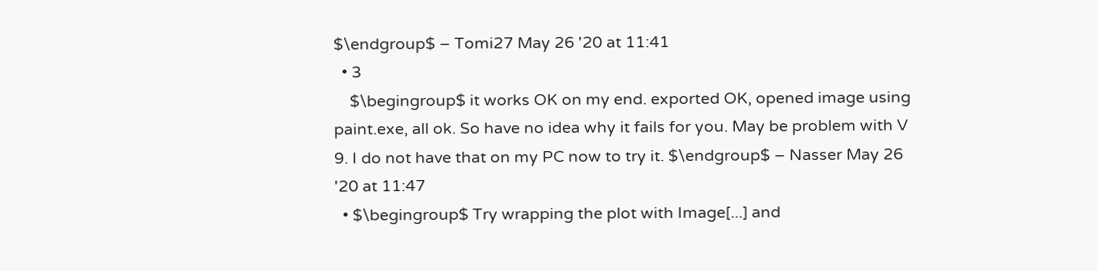$\endgroup$ – Tomi27 May 26 '20 at 11:41
  • 3
    $\begingroup$ it works OK on my end. exported OK, opened image using paint.exe, all ok. So have no idea why it fails for you. May be problem with V 9. I do not have that on my PC now to try it. $\endgroup$ – Nasser May 26 '20 at 11:47
  • $\begingroup$ Try wrapping the plot with Image[...] and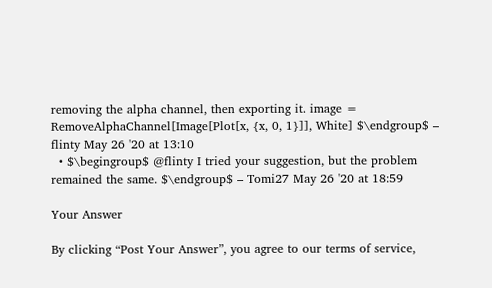removing the alpha channel, then exporting it. image = RemoveAlphaChannel[Image[Plot[x, {x, 0, 1}]], White] $\endgroup$ – flinty May 26 '20 at 13:10
  • $\begingroup$ @flinty I tried your suggestion, but the problem remained the same. $\endgroup$ – Tomi27 May 26 '20 at 18:59

Your Answer

By clicking “Post Your Answer”, you agree to our terms of service,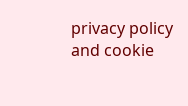privacy policy and cookie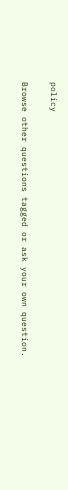policy

Browse other questions tagged or ask your own question.